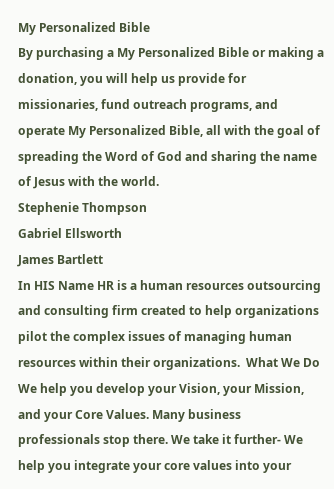My Personalized Bible
By purchasing a My Personalized Bible or making a donation, you will help us provide for missionaries, fund outreach programs, and operate My Personalized Bible, all with the goal of spreading the Word of God and sharing the name of Jesus with the world.
Stephenie Thompson
Gabriel Ellsworth
James Bartlett
In HIS Name HR is a human resources outsourcing and consulting firm created to help organizations pilot the complex issues of managing human resources within their organizations.  What We Do We help you develop your Vision, your Mission, and your Core Values. Many business professionals stop there. We take it further- We help you integrate your core values into your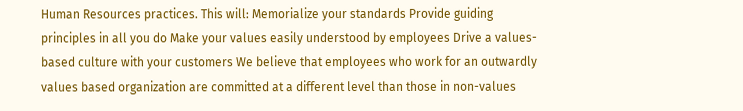Human Resources practices. This will: Memorialize your standards Provide guiding principles in all you do Make your values easily understood by employees Drive a values-based culture with your customers We believe that employees who work for an outwardly values based organization are committed at a different level than those in non-values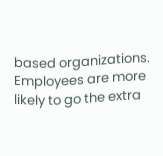based organizations. Employees are more likely to go the extra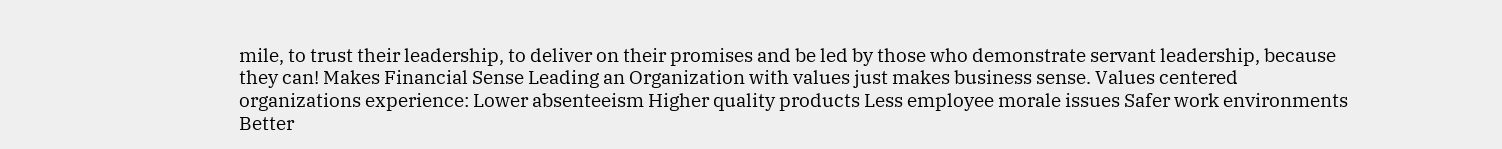mile, to trust their leadership, to deliver on their promises and be led by those who demonstrate servant leadership, because they can! Makes Financial Sense Leading an Organization with values just makes business sense. Values centered organizations experience: Lower absenteeism Higher quality products Less employee morale issues Safer work environments Better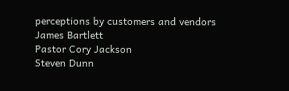perceptions by customers and vendors
James Bartlett
Pastor Cory Jackson
Steven Dunn